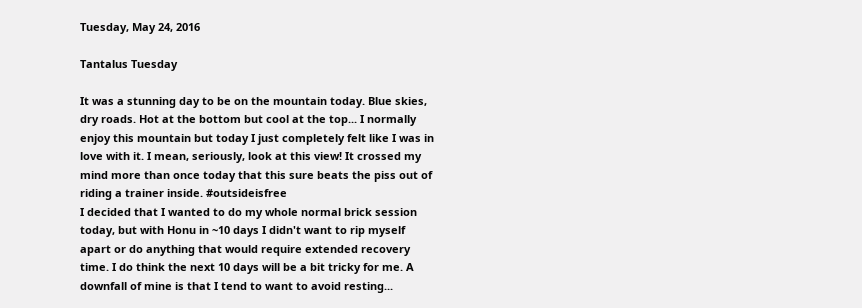Tuesday, May 24, 2016

Tantalus Tuesday

It was a stunning day to be on the mountain today. Blue skies, dry roads. Hot at the bottom but cool at the top... I normally enjoy this mountain but today I just completely felt like I was in love with it. I mean, seriously, look at this view! It crossed my mind more than once today that this sure beats the piss out of riding a trainer inside. #outsideisfree
I decided that I wanted to do my whole normal brick session today, but with Honu in ~10 days I didn't want to rip myself apart or do anything that would require extended recovery time. I do think the next 10 days will be a bit tricky for me. A downfall of mine is that I tend to want to avoid resting...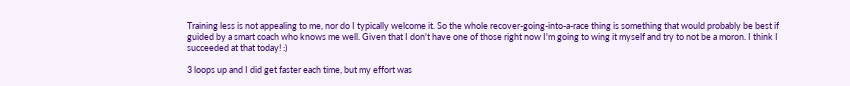Training less is not appealing to me, nor do I typically welcome it. So the whole recover-going-into-a-race thing is something that would probably be best if guided by a smart coach who knows me well. Given that I don't have one of those right now I'm going to wing it myself and try to not be a moron. I think I succeeded at that today! :)

3 loops up and I did get faster each time, but my effort was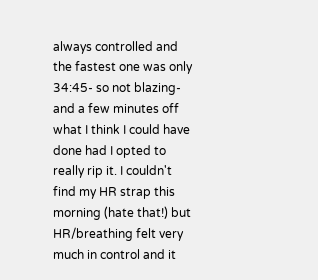always controlled and the fastest one was only 34:45- so not blazing- and a few minutes off what I think I could have done had I opted to really rip it. I couldn't find my HR strap this morning (hate that!) but HR/breathing felt very much in control and it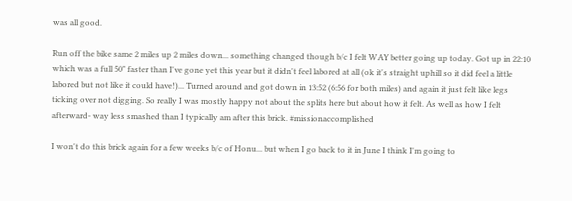was all good.

Run off the bike same 2 miles up 2 miles down... something changed though b/c I felt WAY better going up today. Got up in 22:10 which was a full 50" faster than I've gone yet this year but it didn't feel labored at all (ok it's straight uphill so it did feel a little labored but not like it could have!)... Turned around and got down in 13:52 (6:56 for both miles) and again it just felt like legs ticking over not digging. So really I was mostly happy not about the splits here but about how it felt. As well as how I felt afterward- way less smashed than I typically am after this brick. #missionaccomplished

I won't do this brick again for a few weeks b/c of Honu... but when I go back to it in June I think I'm going to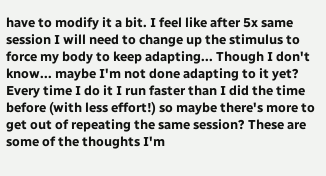have to modify it a bit. I feel like after 5x same session I will need to change up the stimulus to force my body to keep adapting... Though I don't know... maybe I'm not done adapting to it yet? Every time I do it I run faster than I did the time before (with less effort!) so maybe there's more to get out of repeating the same session? These are some of the thoughts I'm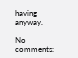having anyway.

No comments: